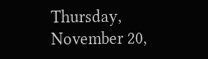Thursday, November 20,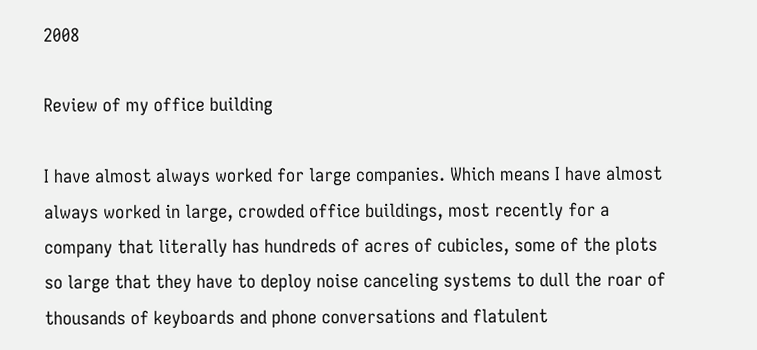2008

Review of my office building

I have almost always worked for large companies. Which means I have almost always worked in large, crowded office buildings, most recently for a company that literally has hundreds of acres of cubicles, some of the plots so large that they have to deploy noise canceling systems to dull the roar of thousands of keyboards and phone conversations and flatulent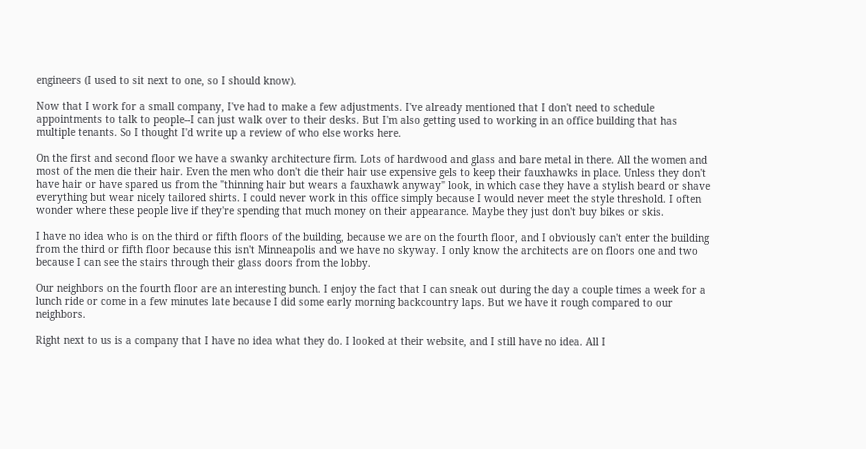engineers (I used to sit next to one, so I should know).

Now that I work for a small company, I've had to make a few adjustments. I've already mentioned that I don't need to schedule appointments to talk to people--I can just walk over to their desks. But I'm also getting used to working in an office building that has multiple tenants. So I thought I'd write up a review of who else works here.

On the first and second floor we have a swanky architecture firm. Lots of hardwood and glass and bare metal in there. All the women and most of the men die their hair. Even the men who don't die their hair use expensive gels to keep their fauxhawks in place. Unless they don't have hair or have spared us from the "thinning hair but wears a fauxhawk anyway" look, in which case they have a stylish beard or shave everything but wear nicely tailored shirts. I could never work in this office simply because I would never meet the style threshold. I often wonder where these people live if they're spending that much money on their appearance. Maybe they just don't buy bikes or skis.

I have no idea who is on the third or fifth floors of the building, because we are on the fourth floor, and I obviously can't enter the building from the third or fifth floor because this isn't Minneapolis and we have no skyway. I only know the architects are on floors one and two because I can see the stairs through their glass doors from the lobby.

Our neighbors on the fourth floor are an interesting bunch. I enjoy the fact that I can sneak out during the day a couple times a week for a lunch ride or come in a few minutes late because I did some early morning backcountry laps. But we have it rough compared to our neighbors.

Right next to us is a company that I have no idea what they do. I looked at their website, and I still have no idea. All I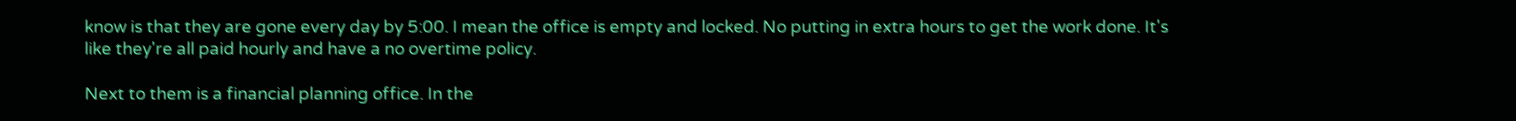know is that they are gone every day by 5:00. I mean the office is empty and locked. No putting in extra hours to get the work done. It's like they're all paid hourly and have a no overtime policy.

Next to them is a financial planning office. In the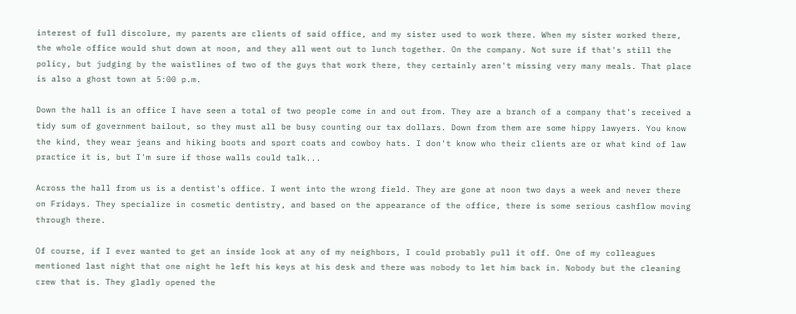interest of full discolure, my parents are clients of said office, and my sister used to work there. When my sister worked there, the whole office would shut down at noon, and they all went out to lunch together. On the company. Not sure if that's still the policy, but judging by the waistlines of two of the guys that work there, they certainly aren't missing very many meals. That place is also a ghost town at 5:00 p.m.

Down the hall is an office I have seen a total of two people come in and out from. They are a branch of a company that's received a tidy sum of government bailout, so they must all be busy counting our tax dollars. Down from them are some hippy lawyers. You know the kind, they wear jeans and hiking boots and sport coats and cowboy hats. I don't know who their clients are or what kind of law practice it is, but I'm sure if those walls could talk...

Across the hall from us is a dentist's office. I went into the wrong field. They are gone at noon two days a week and never there on Fridays. They specialize in cosmetic dentistry, and based on the appearance of the office, there is some serious cashflow moving through there.

Of course, if I ever wanted to get an inside look at any of my neighbors, I could probably pull it off. One of my colleagues mentioned last night that one night he left his keys at his desk and there was nobody to let him back in. Nobody but the cleaning crew that is. They gladly opened the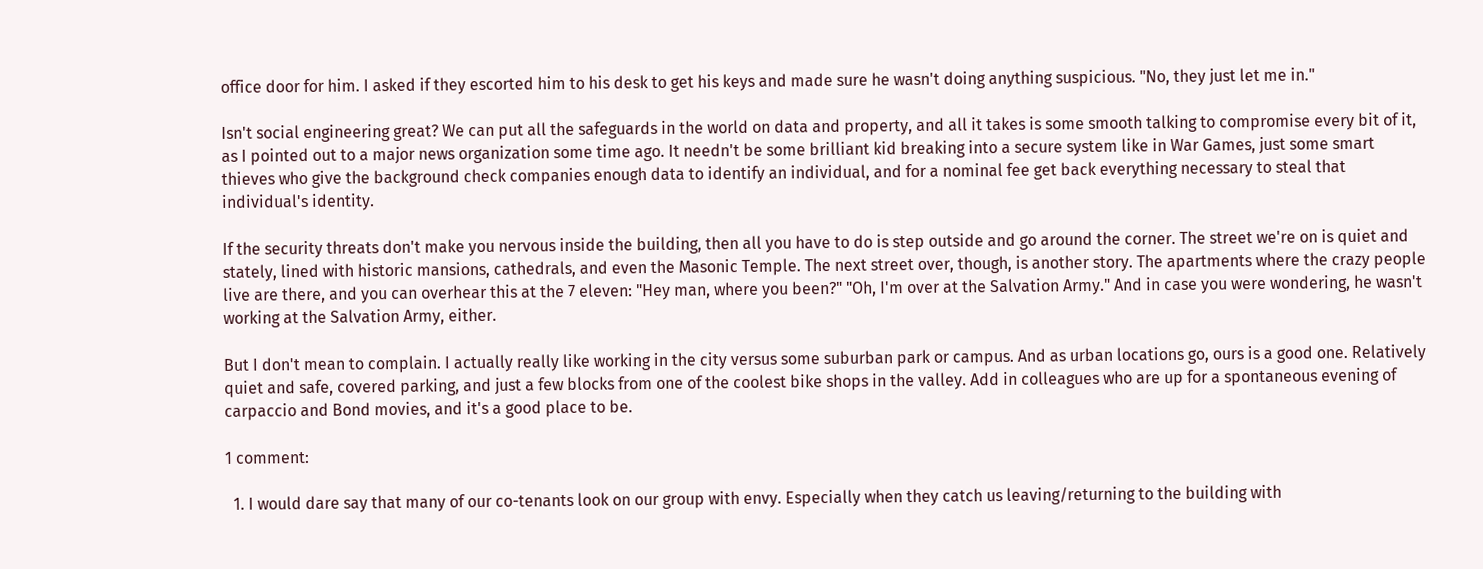office door for him. I asked if they escorted him to his desk to get his keys and made sure he wasn't doing anything suspicious. "No, they just let me in."

Isn't social engineering great? We can put all the safeguards in the world on data and property, and all it takes is some smooth talking to compromise every bit of it, as I pointed out to a major news organization some time ago. It needn't be some brilliant kid breaking into a secure system like in War Games, just some smart thieves who give the background check companies enough data to identify an individual, and for a nominal fee get back everything necessary to steal that individual's identity.

If the security threats don't make you nervous inside the building, then all you have to do is step outside and go around the corner. The street we're on is quiet and stately, lined with historic mansions, cathedrals, and even the Masonic Temple. The next street over, though, is another story. The apartments where the crazy people live are there, and you can overhear this at the 7 eleven: "Hey man, where you been?" "Oh, I'm over at the Salvation Army." And in case you were wondering, he wasn't working at the Salvation Army, either.

But I don't mean to complain. I actually really like working in the city versus some suburban park or campus. And as urban locations go, ours is a good one. Relatively quiet and safe, covered parking, and just a few blocks from one of the coolest bike shops in the valley. Add in colleagues who are up for a spontaneous evening of carpaccio and Bond movies, and it's a good place to be.

1 comment:

  1. I would dare say that many of our co-tenants look on our group with envy. Especially when they catch us leaving/returning to the building with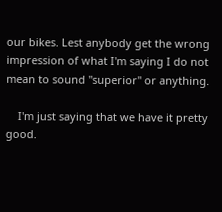our bikes. Lest anybody get the wrong impression of what I'm saying I do not mean to sound "superior" or anything.

    I'm just saying that we have it pretty good.